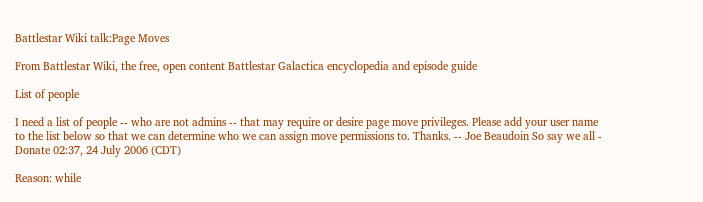Battlestar Wiki talk:Page Moves

From Battlestar Wiki, the free, open content Battlestar Galactica encyclopedia and episode guide

List of people

I need a list of people -- who are not admins -- that may require or desire page move privileges. Please add your user name to the list below so that we can determine who we can assign move permissions to. Thanks. -- Joe Beaudoin So say we all - Donate 02:37, 24 July 2006 (CDT)

Reason: while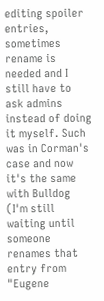editing spoiler entries, sometimes rename is needed and I still have to ask admins instead of doing it myself. Such was in Corman's case and now it's the same with Bulldog (I'm still waiting until someone renames that entry from "Eugene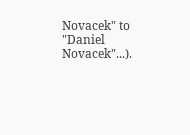Novacek" to "Daniel Novacek"...).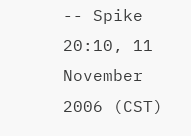-- Spike 20:10, 11 November 2006 (CST)